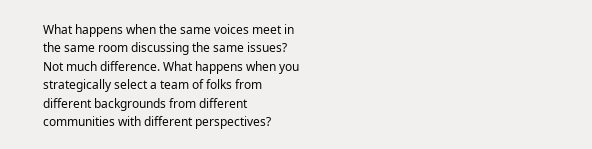What happens when the same voices meet in the same room discussing the same issues? Not much difference. What happens when you strategically select a team of folks from different backgrounds from different communities with different perspectives?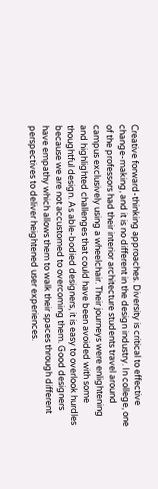Creative forward-thinking approaches. Diversity is critical to effective change-making, and it is no different in the design industry. In college, one of the professors had their interior architecture students travel around campus exclusively using a wheelchair. Their journeys were enlightening and highlighted challenges that could have been avoided with some thoughtful design. As able-bodied designers, it is easy to overlook hurdles because we are not accustomed to overcoming them. Good designers have empathy which allows them to walk their spaces through different perspectives to deliver heightened user experiences.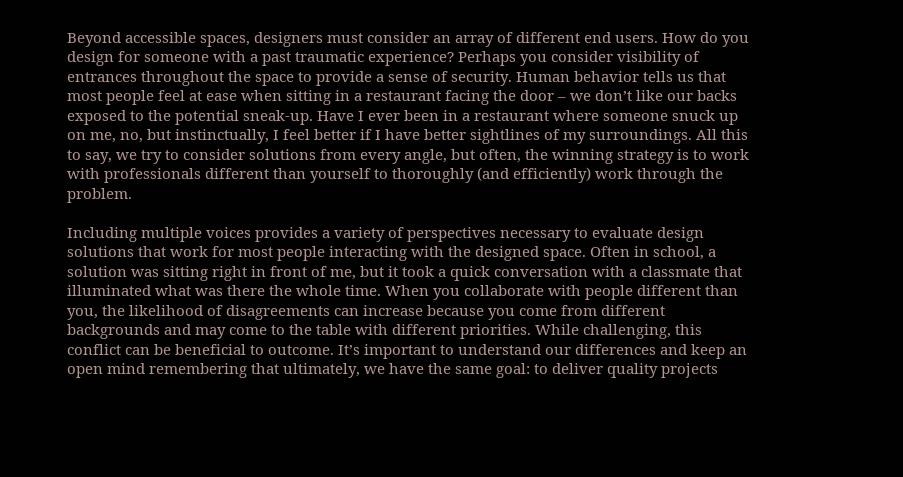Beyond accessible spaces, designers must consider an array of different end users. How do you design for someone with a past traumatic experience? Perhaps you consider visibility of entrances throughout the space to provide a sense of security. Human behavior tells us that most people feel at ease when sitting in a restaurant facing the door – we don’t like our backs exposed to the potential sneak-up. Have I ever been in a restaurant where someone snuck up on me, no, but instinctually, I feel better if I have better sightlines of my surroundings. All this to say, we try to consider solutions from every angle, but often, the winning strategy is to work with professionals different than yourself to thoroughly (and efficiently) work through the problem.

Including multiple voices provides a variety of perspectives necessary to evaluate design solutions that work for most people interacting with the designed space. Often in school, a solution was sitting right in front of me, but it took a quick conversation with a classmate that illuminated what was there the whole time. When you collaborate with people different than you, the likelihood of disagreements can increase because you come from different backgrounds and may come to the table with different priorities. While challenging, this conflict can be beneficial to outcome. It’s important to understand our differences and keep an open mind remembering that ultimately, we have the same goal: to deliver quality projects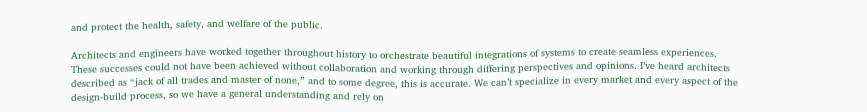and protect the health, safety, and welfare of the public.

Architects and engineers have worked together throughout history to orchestrate beautiful integrations of systems to create seamless experiences. These successes could not have been achieved without collaboration and working through differing perspectives and opinions. I’ve heard architects described as “jack of all trades and master of none,” and to some degree, this is accurate. We can’t specialize in every market and every aspect of the design-build process, so we have a general understanding and rely on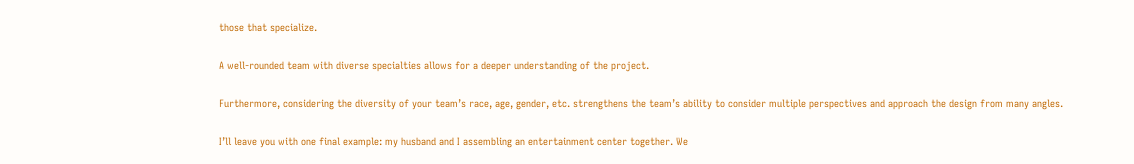those that specialize.

A well-rounded team with diverse specialties allows for a deeper understanding of the project.

Furthermore, considering the diversity of your team’s race, age, gender, etc. strengthens the team’s ability to consider multiple perspectives and approach the design from many angles.

I’ll leave you with one final example: my husband and I assembling an entertainment center together. We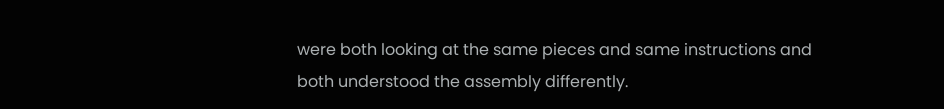were both looking at the same pieces and same instructions and both understood the assembly differently.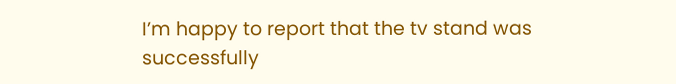I’m happy to report that the tv stand was successfully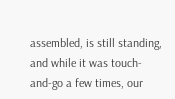assembled, is still standing, and while it was touch-and-go a few times, our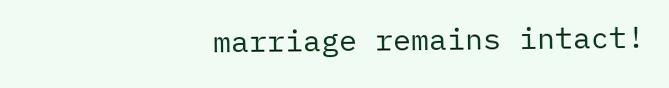marriage remains intact!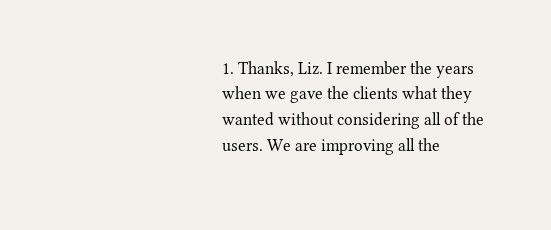1. Thanks, Liz. I remember the years when we gave the clients what they wanted without considering all of the users. We are improving all the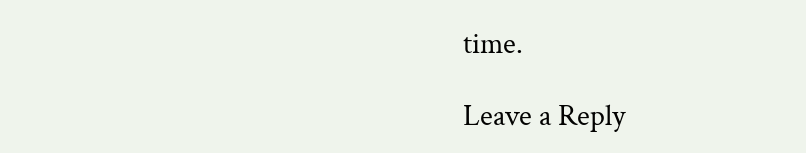time.

Leave a Reply